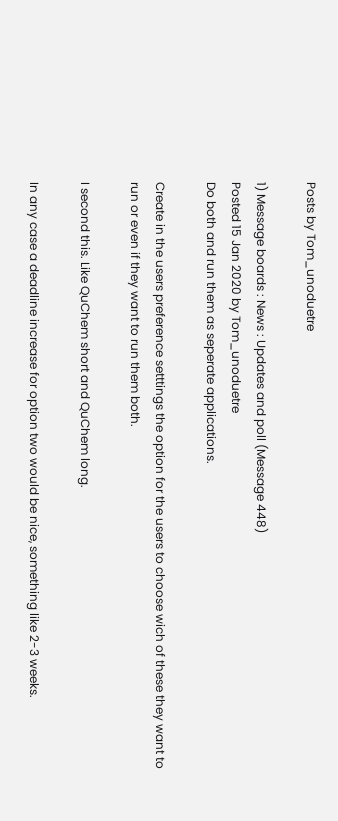Posts by Tom_unoduetre

1) Message boards : News : Updates and poll (Message 448)
Posted 15 Jan 2020 by Tom_unoduetre
Do both and run them as seperate applications.

Create in the users preference setttings the option for the users to choose wich of these they want to run or even if they want to run them both.

I second this. Like QuChem short and QuChem long.

In any case a deadline increase for option two would be nice, something like 2-3 weeks.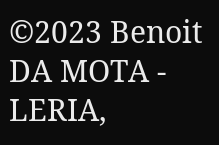©2023 Benoit DA MOTA - LERIA,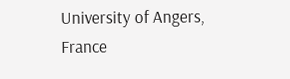University of Angers, France